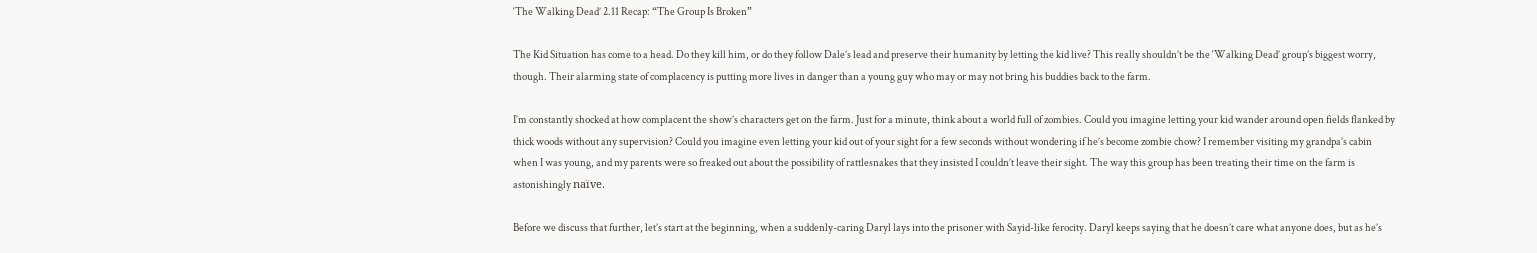‘The Walking Dead’ 2.11 Recap: “The Group Is Broken”

The Kid Situation has come to a head. Do they kill him, or do they follow Dale’s lead and preserve their humanity by letting the kid live? This really shouldn’t be the ‘Walking Dead’ group’s biggest worry, though. Their alarming state of complacency is putting more lives in danger than a young guy who may or may not bring his buddies back to the farm.

I’m constantly shocked at how complacent the show’s characters get on the farm. Just for a minute, think about a world full of zombies. Could you imagine letting your kid wander around open fields flanked by thick woods without any supervision? Could you imagine even letting your kid out of your sight for a few seconds without wondering if he’s become zombie chow? I remember visiting my grandpa’s cabin when I was young, and my parents were so freaked out about the possibility of rattlesnakes that they insisted I couldn’t leave their sight. The way this group has been treating their time on the farm is astonishingly naïve.

Before we discuss that further, let’s start at the beginning, when a suddenly-caring Daryl lays into the prisoner with Sayid-like ferocity. Daryl keeps saying that he doesn’t care what anyone does, but as he’s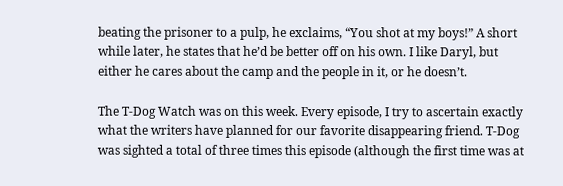beating the prisoner to a pulp, he exclaims, “You shot at my boys!” A short while later, he states that he’d be better off on his own. I like Daryl, but either he cares about the camp and the people in it, or he doesn’t.

The T-Dog Watch was on this week. Every episode, I try to ascertain exactly what the writers have planned for our favorite disappearing friend. T-Dog was sighted a total of three times this episode (although the first time was at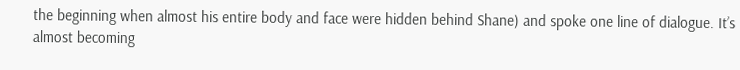the beginning when almost his entire body and face were hidden behind Shane) and spoke one line of dialogue. It’s almost becoming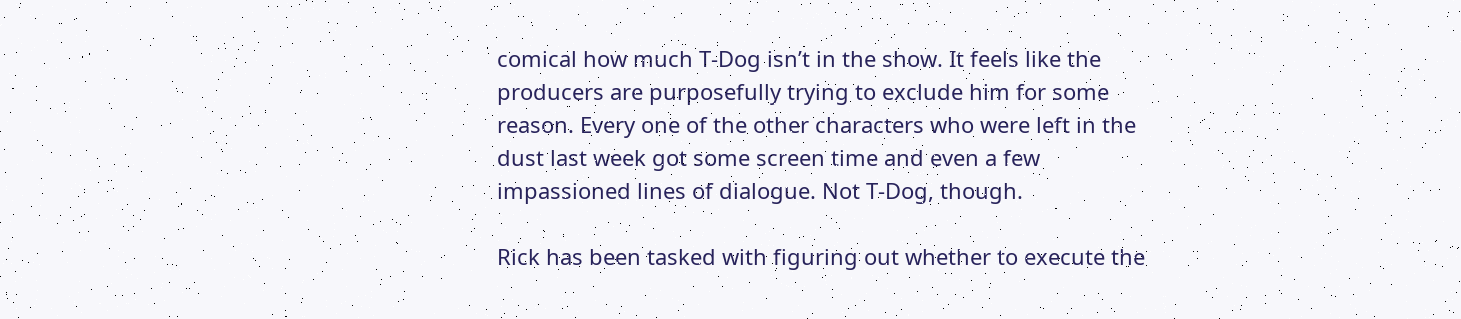comical how much T-Dog isn’t in the show. It feels like the producers are purposefully trying to exclude him for some reason. Every one of the other characters who were left in the dust last week got some screen time and even a few impassioned lines of dialogue. Not T-Dog, though.

Rick has been tasked with figuring out whether to execute the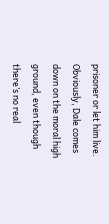prisoner or let him live. Obviously, Dale comes down on the moral high ground, even though there’s no real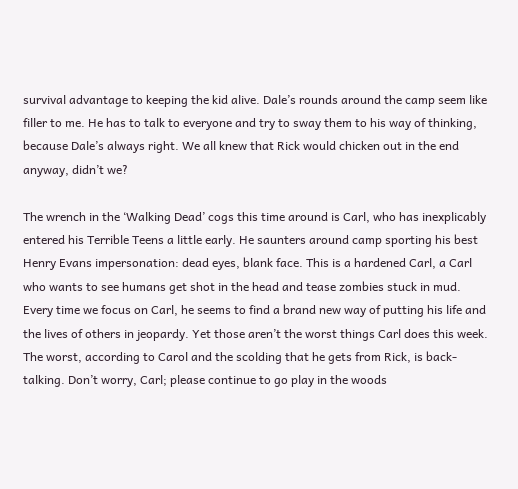survival advantage to keeping the kid alive. Dale’s rounds around the camp seem like filler to me. He has to talk to everyone and try to sway them to his way of thinking, because Dale’s always right. We all knew that Rick would chicken out in the end anyway, didn’t we?

The wrench in the ‘Walking Dead’ cogs this time around is Carl, who has inexplicably entered his Terrible Teens a little early. He saunters around camp sporting his best Henry Evans impersonation: dead eyes, blank face. This is a hardened Carl, a Carl who wants to see humans get shot in the head and tease zombies stuck in mud. Every time we focus on Carl, he seems to find a brand new way of putting his life and the lives of others in jeopardy. Yet those aren’t the worst things Carl does this week. The worst, according to Carol and the scolding that he gets from Rick, is back-talking. Don’t worry, Carl; please continue to go play in the woods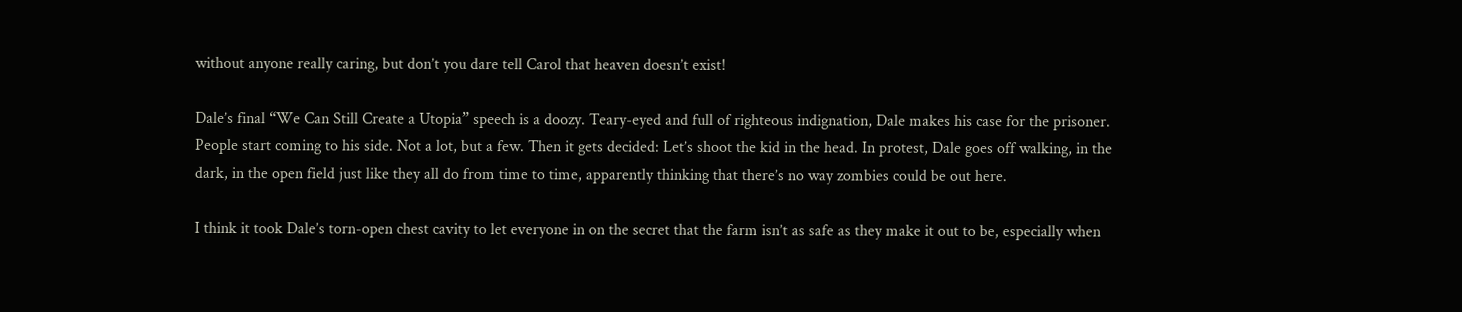without anyone really caring, but don’t you dare tell Carol that heaven doesn’t exist!

Dale’s final “We Can Still Create a Utopia” speech is a doozy. Teary-eyed and full of righteous indignation, Dale makes his case for the prisoner. People start coming to his side. Not a lot, but a few. Then it gets decided: Let’s shoot the kid in the head. In protest, Dale goes off walking, in the dark, in the open field just like they all do from time to time, apparently thinking that there’s no way zombies could be out here.

I think it took Dale’s torn-open chest cavity to let everyone in on the secret that the farm isn’t as safe as they make it out to be, especially when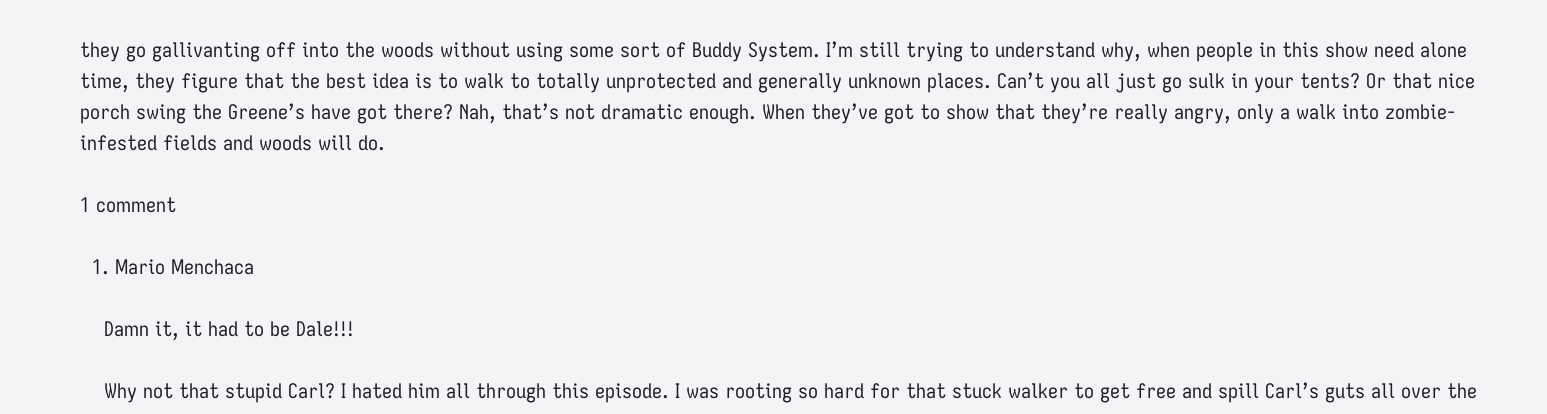they go gallivanting off into the woods without using some sort of Buddy System. I’m still trying to understand why, when people in this show need alone time, they figure that the best idea is to walk to totally unprotected and generally unknown places. Can’t you all just go sulk in your tents? Or that nice porch swing the Greene’s have got there? Nah, that’s not dramatic enough. When they’ve got to show that they’re really angry, only a walk into zombie-infested fields and woods will do.

1 comment

  1. Mario Menchaca

    Damn it, it had to be Dale!!!

    Why not that stupid Carl? I hated him all through this episode. I was rooting so hard for that stuck walker to get free and spill Carl’s guts all over the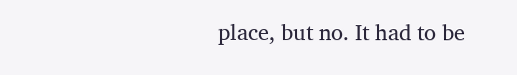place, but no. It had to be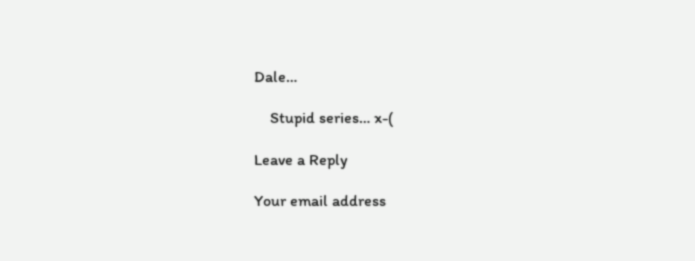Dale…

    Stupid series… x-(

Leave a Reply

Your email address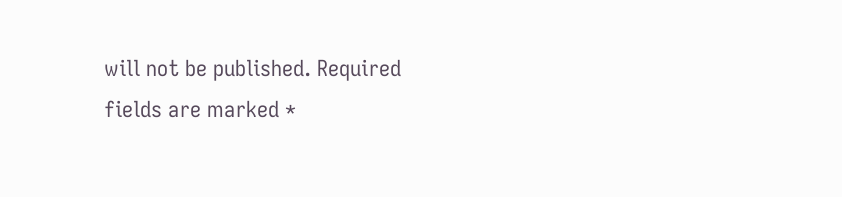will not be published. Required fields are marked *